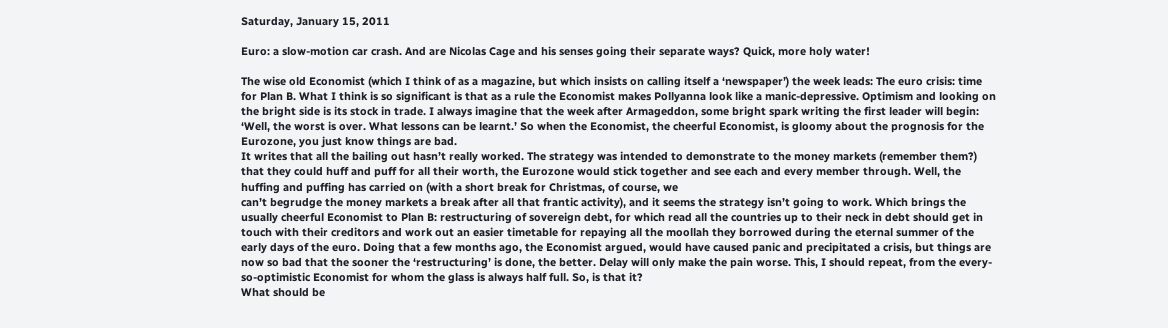Saturday, January 15, 2011

Euro: a slow-motion car crash. And are Nicolas Cage and his senses going their separate ways? Quick, more holy water!

The wise old Economist (which I think of as a magazine, but which insists on calling itself a ‘newspaper’) the week leads: The euro crisis: time for Plan B. What I think is so significant is that as a rule the Economist makes Pollyanna look like a manic-depressive. Optimism and looking on the bright side is its stock in trade. I always imagine that the week after Armageddon, some bright spark writing the first leader will begin: ‘Well, the worst is over. What lessons can be learnt.’ So when the Economist, the cheerful Economist, is gloomy about the prognosis for the Eurozone, you just know things are bad.
It writes that all the bailing out hasn’t really worked. The strategy was intended to demonstrate to the money markets (remember them?) that they could huff and puff for all their worth, the Eurozone would stick together and see each and every member through. Well, the huffing and puffing has carried on (with a short break for Christmas, of course, we
can’t begrudge the money markets a break after all that frantic activity), and it seems the strategy isn’t going to work. Which brings the usually cheerful Economist to Plan B: restructuring of sovereign debt, for which read all the countries up to their neck in debt should get in touch with their creditors and work out an easier timetable for repaying all the moollah they borrowed during the eternal summer of the early days of the euro. Doing that a few months ago, the Economist argued, would have caused panic and precipitated a crisis, but things are now so bad that the sooner the ‘restructuring’ is done, the better. Delay will only make the pain worse. This, I should repeat, from the every-so-optimistic Economist for whom the glass is always half full. So, is that it?
What should be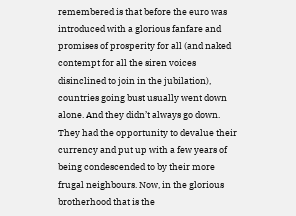remembered is that before the euro was introduced with a glorious fanfare and promises of prosperity for all (and naked contempt for all the siren voices disinclined to join in the jubilation), countries going bust usually went down alone. And they didn’t always go down. They had the opportunity to devalue their currency and put up with a few years of being condescended to by their more frugal neighbours. Now, in the glorious brotherhood that is the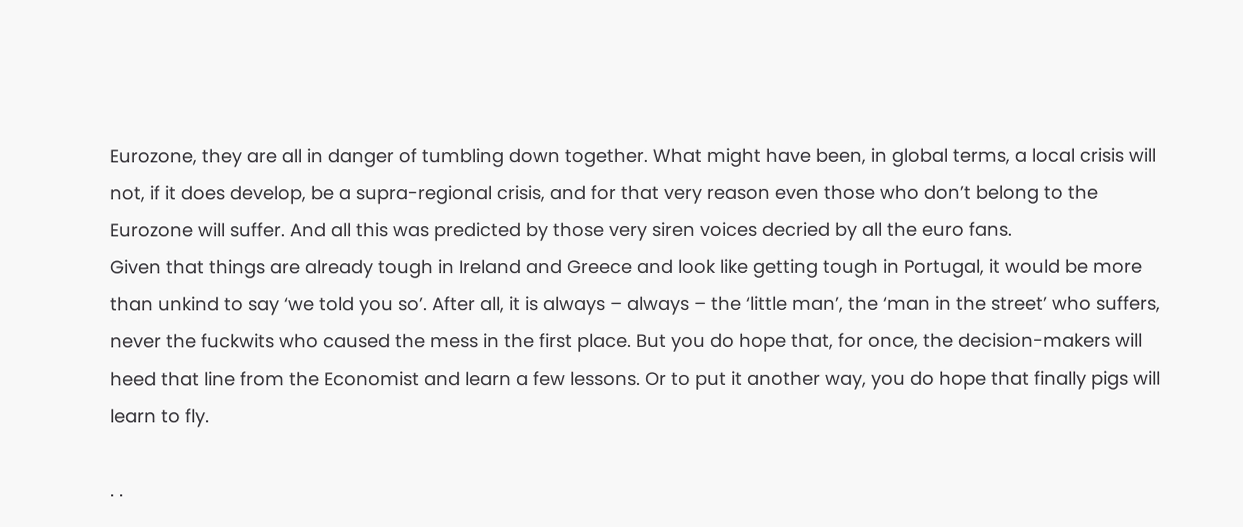Eurozone, they are all in danger of tumbling down together. What might have been, in global terms, a local crisis will not, if it does develop, be a supra-regional crisis, and for that very reason even those who don’t belong to the Eurozone will suffer. And all this was predicted by those very siren voices decried by all the euro fans.
Given that things are already tough in Ireland and Greece and look like getting tough in Portugal, it would be more than unkind to say ‘we told you so’. After all, it is always – always – the ‘little man’, the ‘man in the street’ who suffers, never the fuckwits who caused the mess in the first place. But you do hope that, for once, the decision-makers will heed that line from the Economist and learn a few lessons. Or to put it another way, you do hope that finally pigs will learn to fly.

. .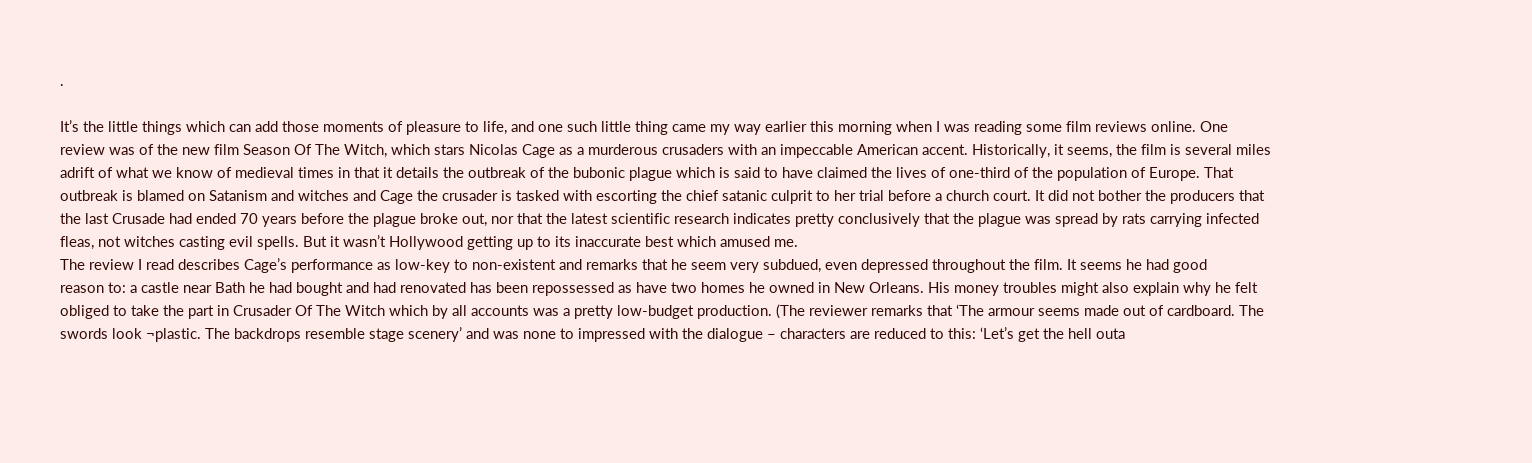.

It’s the little things which can add those moments of pleasure to life, and one such little thing came my way earlier this morning when I was reading some film reviews online. One review was of the new film Season Of The Witch, which stars Nicolas Cage as a murderous crusaders with an impeccable American accent. Historically, it seems, the film is several miles adrift of what we know of medieval times in that it details the outbreak of the bubonic plague which is said to have claimed the lives of one-third of the population of Europe. That outbreak is blamed on Satanism and witches and Cage the crusader is tasked with escorting the chief satanic culprit to her trial before a church court. It did not bother the producers that the last Crusade had ended 70 years before the plague broke out, nor that the latest scientific research indicates pretty conclusively that the plague was spread by rats carrying infected fleas, not witches casting evil spells. But it wasn’t Hollywood getting up to its inaccurate best which amused me.
The review I read describes Cage’s performance as low-key to non-existent and remarks that he seem very subdued, even depressed throughout the film. It seems he had good
reason to: a castle near Bath he had bought and had renovated has been repossessed as have two homes he owned in New Orleans. His money troubles might also explain why he felt obliged to take the part in Crusader Of The Witch which by all accounts was a pretty low-budget production. (The reviewer remarks that ‘The armour seems made out of cardboard. The swords look ¬plastic. The backdrops resemble stage scenery’ and was none to impressed with the dialogue – characters are reduced to this: ‘Let’s get the hell outa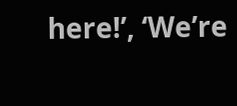here!’, ‘We’re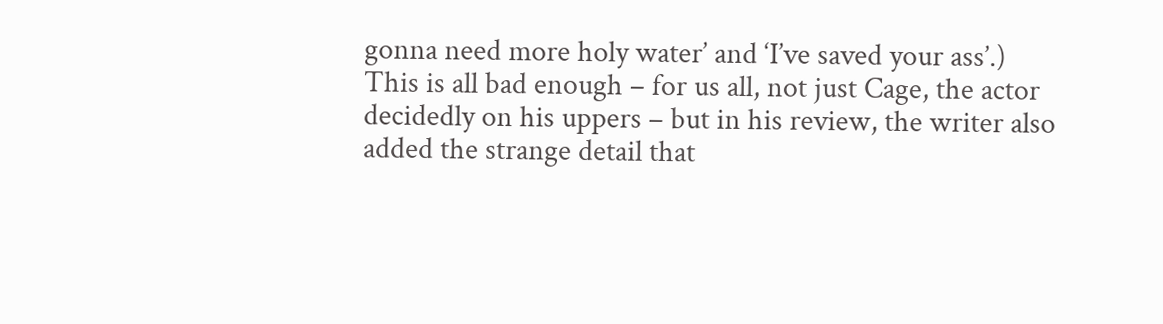gonna need more holy water’ and ‘I’ve saved your ass’.)
This is all bad enough – for us all, not just Cage, the actor decidedly on his uppers – but in his review, the writer also added the strange detail that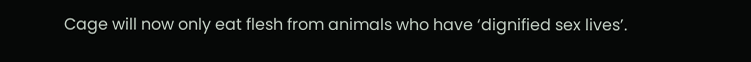Cage will now only eat flesh from animals who have ‘dignified sex lives’.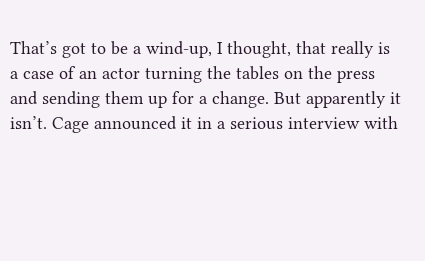That’s got to be a wind-up, I thought, that really is a case of an actor turning the tables on the press and sending them up for a change. But apparently it isn’t. Cage announced it in a serious interview with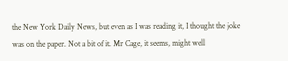the New York Daily News, but even as I was reading it, I thought the joke was on the paper. Not a bit of it. Mr Cage, it seems, might well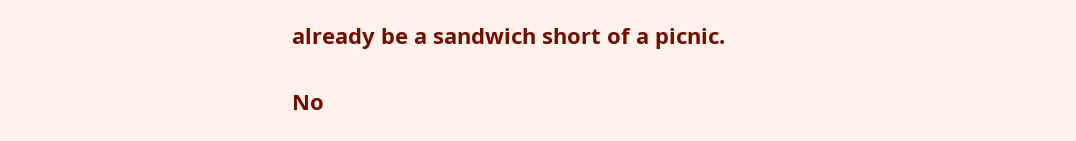already be a sandwich short of a picnic.

No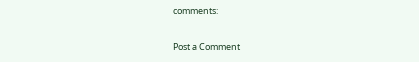comments:

Post a Comment